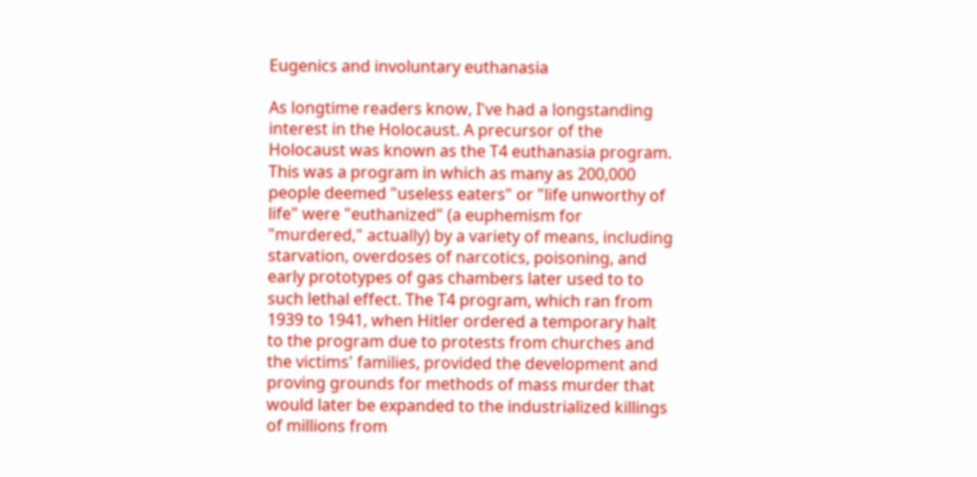Eugenics and involuntary euthanasia

As longtime readers know, I've had a longstanding interest in the Holocaust. A precursor of the Holocaust was known as the T4 euthanasia program. This was a program in which as many as 200,000 people deemed "useless eaters" or "life unworthy of life" were "euthanized" (a euphemism for "murdered," actually) by a variety of means, including starvation, overdoses of narcotics, poisoning, and early prototypes of gas chambers later used to to such lethal effect. The T4 program, which ran from 1939 to 1941, when Hitler ordered a temporary halt to the program due to protests from churches and the victims' families, provided the development and proving grounds for methods of mass murder that would later be expanded to the industrialized killings of millions from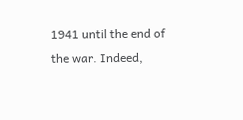1941 until the end of the war. Indeed,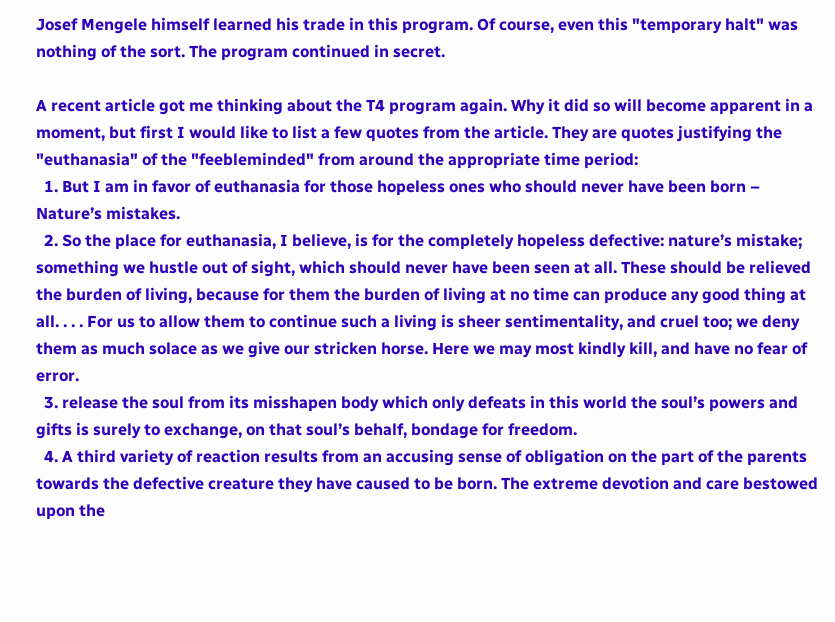Josef Mengele himself learned his trade in this program. Of course, even this "temporary halt" was nothing of the sort. The program continued in secret.

A recent article got me thinking about the T4 program again. Why it did so will become apparent in a moment, but first I would like to list a few quotes from the article. They are quotes justifying the "euthanasia" of the "feebleminded" from around the appropriate time period:
  1. But I am in favor of euthanasia for those hopeless ones who should never have been born – Nature’s mistakes.
  2. So the place for euthanasia, I believe, is for the completely hopeless defective: nature’s mistake; something we hustle out of sight, which should never have been seen at all. These should be relieved the burden of living, because for them the burden of living at no time can produce any good thing at all. . . . For us to allow them to continue such a living is sheer sentimentality, and cruel too; we deny them as much solace as we give our stricken horse. Here we may most kindly kill, and have no fear of error.
  3. release the soul from its misshapen body which only defeats in this world the soul’s powers and gifts is surely to exchange, on that soul’s behalf, bondage for freedom.
  4. A third variety of reaction results from an accusing sense of obligation on the part of the parents towards the defective creature they have caused to be born. The extreme devotion and care bestowed upon the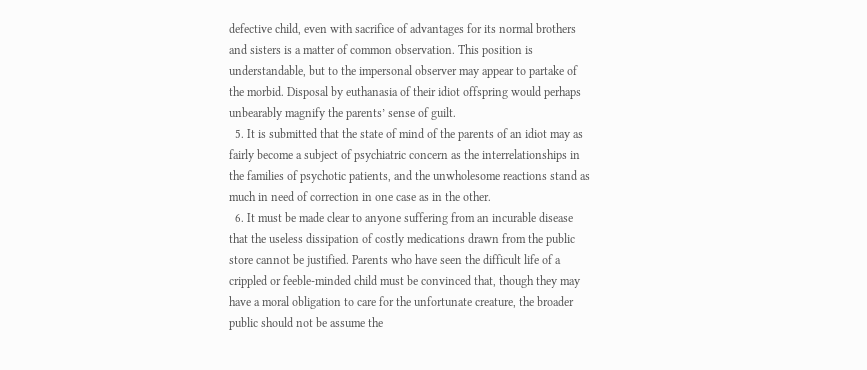defective child, even with sacrifice of advantages for its normal brothers and sisters is a matter of common observation. This position is understandable, but to the impersonal observer may appear to partake of the morbid. Disposal by euthanasia of their idiot offspring would perhaps unbearably magnify the parents’ sense of guilt.
  5. It is submitted that the state of mind of the parents of an idiot may as fairly become a subject of psychiatric concern as the interrelationships in the families of psychotic patients, and the unwholesome reactions stand as much in need of correction in one case as in the other.
  6. It must be made clear to anyone suffering from an incurable disease that the useless dissipation of costly medications drawn from the public store cannot be justified. Parents who have seen the difficult life of a crippled or feeble-minded child must be convinced that, though they may have a moral obligation to care for the unfortunate creature, the broader public should not be assume the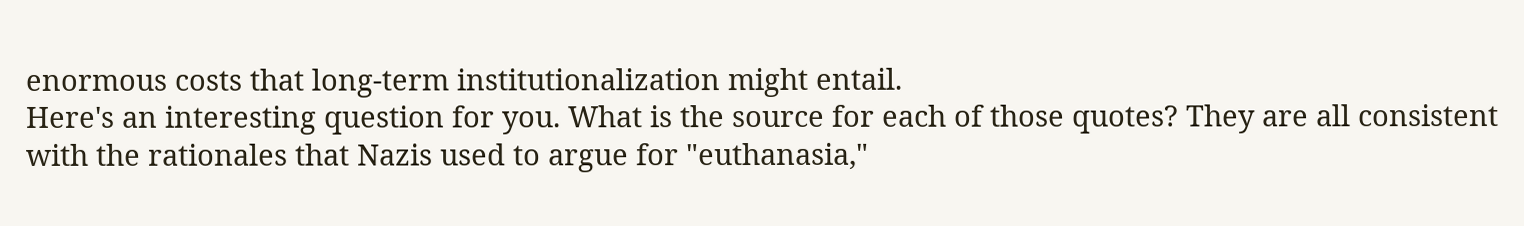enormous costs that long-term institutionalization might entail.
Here's an interesting question for you. What is the source for each of those quotes? They are all consistent with the rationales that Nazis used to argue for "euthanasia,"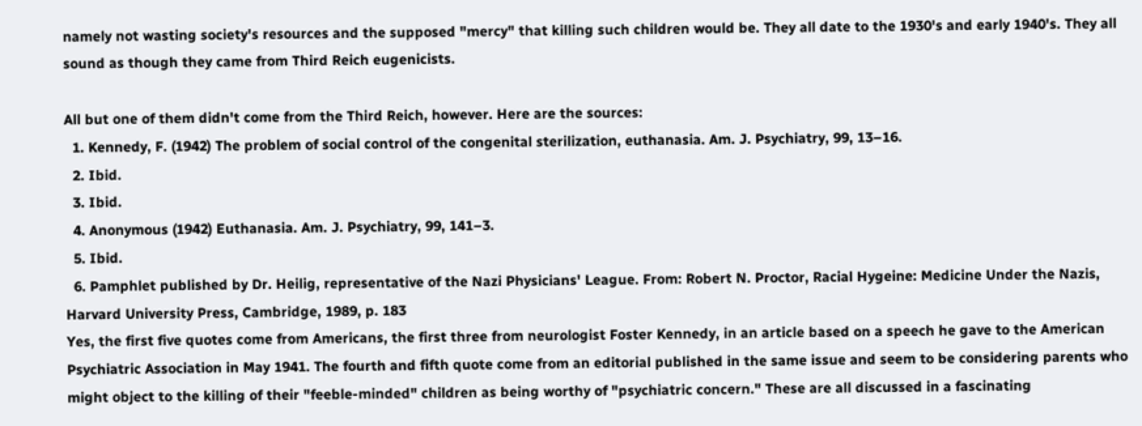namely not wasting society's resources and the supposed "mercy" that killing such children would be. They all date to the 1930's and early 1940's. They all sound as though they came from Third Reich eugenicists.

All but one of them didn't come from the Third Reich, however. Here are the sources:
  1. Kennedy, F. (1942) The problem of social control of the congenital sterilization, euthanasia. Am. J. Psychiatry, 99, 13–16.
  2. Ibid.
  3. Ibid.
  4. Anonymous (1942) Euthanasia. Am. J. Psychiatry, 99, 141–3.
  5. Ibid.
  6. Pamphlet published by Dr. Heilig, representative of the Nazi Physicians' League. From: Robert N. Proctor, Racial Hygeine: Medicine Under the Nazis, Harvard University Press, Cambridge, 1989, p. 183
Yes, the first five quotes come from Americans, the first three from neurologist Foster Kennedy, in an article based on a speech he gave to the American Psychiatric Association in May 1941. The fourth and fifth quote come from an editorial published in the same issue and seem to be considering parents who might object to the killing of their "feeble-minded" children as being worthy of "psychiatric concern." These are all discussed in a fascinating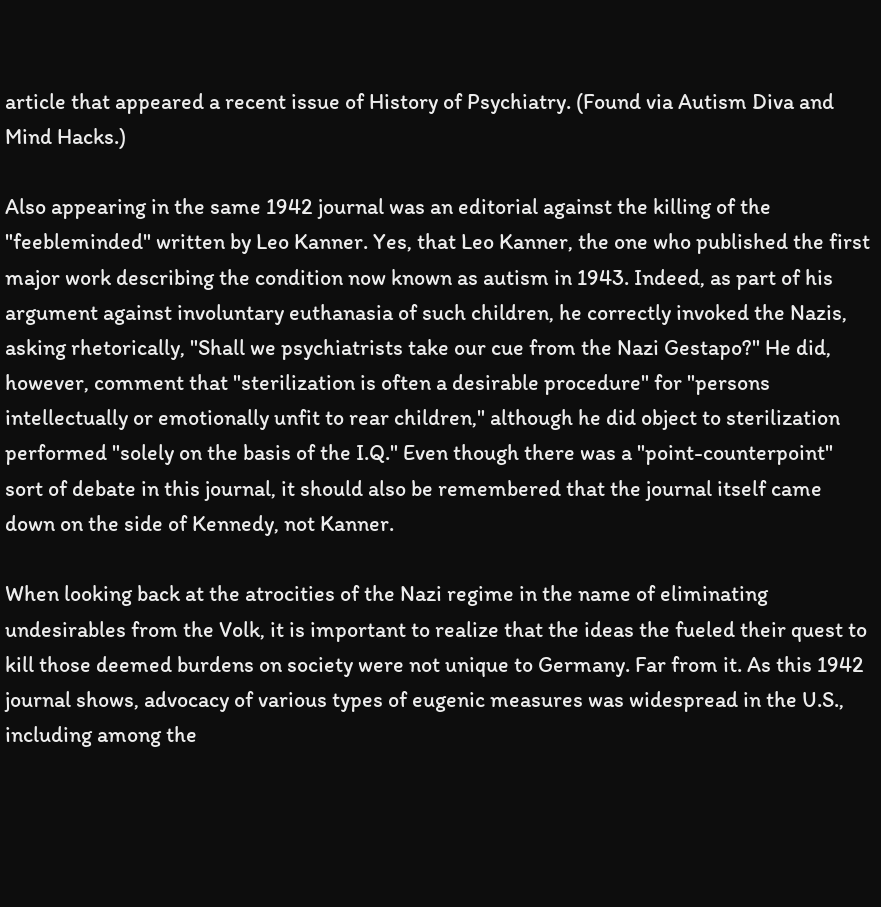article that appeared a recent issue of History of Psychiatry. (Found via Autism Diva and Mind Hacks.)

Also appearing in the same 1942 journal was an editorial against the killing of the "feebleminded" written by Leo Kanner. Yes, that Leo Kanner, the one who published the first major work describing the condition now known as autism in 1943. Indeed, as part of his argument against involuntary euthanasia of such children, he correctly invoked the Nazis, asking rhetorically, "Shall we psychiatrists take our cue from the Nazi Gestapo?" He did, however, comment that "sterilization is often a desirable procedure" for "persons intellectually or emotionally unfit to rear children," although he did object to sterilization performed "solely on the basis of the I.Q." Even though there was a "point-counterpoint" sort of debate in this journal, it should also be remembered that the journal itself came down on the side of Kennedy, not Kanner.

When looking back at the atrocities of the Nazi regime in the name of eliminating undesirables from the Volk, it is important to realize that the ideas the fueled their quest to kill those deemed burdens on society were not unique to Germany. Far from it. As this 1942 journal shows, advocacy of various types of eugenic measures was widespread in the U.S., including among the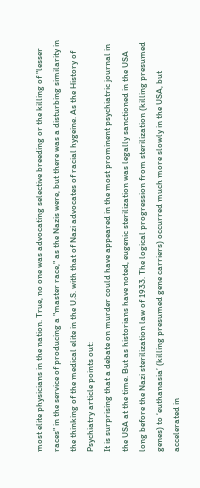most elite physicians in the nation. True, no one was advocating selective breeding or the killing of "lesser races" in the service of producing a "master race," as the Nazis were, but there was a disturbing similarity in the thinking of the medical elite in the U.S. with that of Nazi advocates of racial hygeine. As the History of Psychiatry article points out:
It is surprising that a debate on murder could have appeared in the most prominent psychiatric journal in the USA at the time. But as historians have noted, eugenic sterilization was legally sanctioned in the USA long before the Nazi sterilization law of 1933. The logical progression from sterilization (killing presumed genes) to ‘euthanasia’ (killing presumed gene carriers) occurred much more slowly in the USA, but accelerated in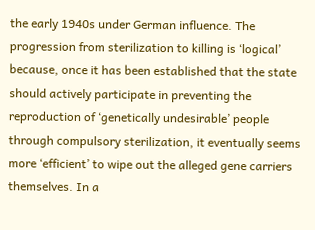the early 1940s under German influence. The progression from sterilization to killing is ‘logical’ because, once it has been established that the state should actively participate in preventing the reproduction of ‘genetically undesirable’ people through compulsory sterilization, it eventually seems more ‘efficient’ to wipe out the alleged gene carriers themselves. In a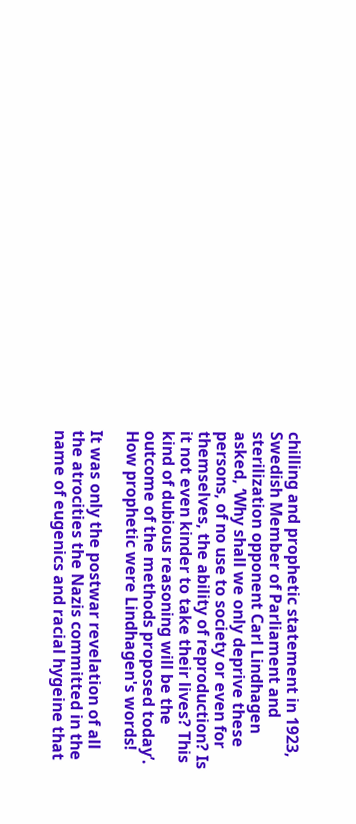chilling and prophetic statement in 1923, Swedish Member of Parliament and sterilization opponent Carl Lindhagen asked, ‘Why shall we only deprive these persons, of no use to society or even for themselves, the ability of reproduction? Is it not even kinder to take their lives? This kind of dubious reasoning will be the outcome of the methods proposed today’.
How prophetic were Lindhagen's words!

It was only the postwar revelation of all the atrocities the Nazis committed in the name of eugenics and racial hygeine that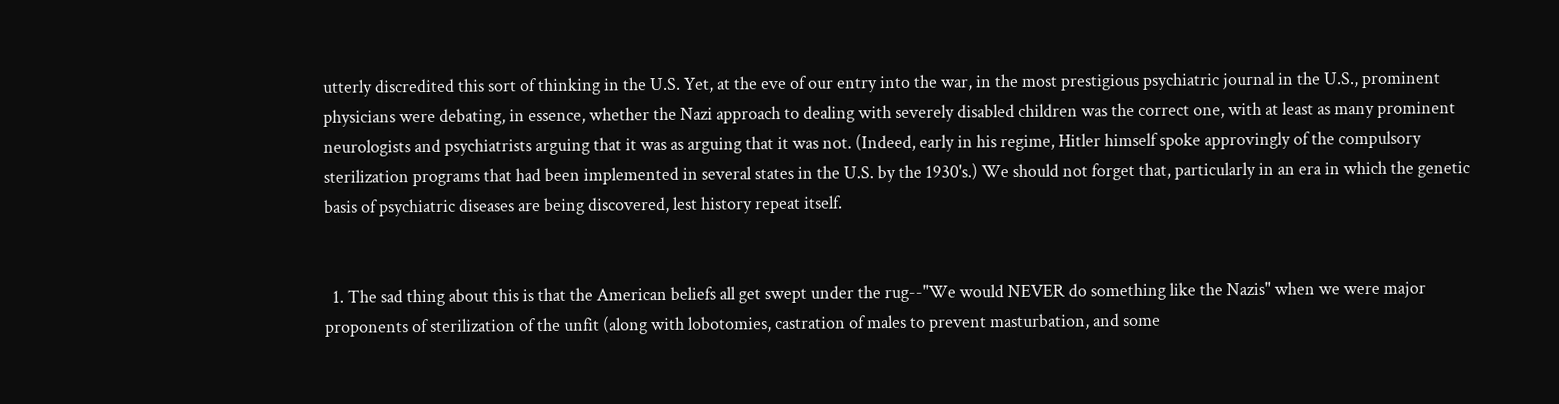utterly discredited this sort of thinking in the U.S. Yet, at the eve of our entry into the war, in the most prestigious psychiatric journal in the U.S., prominent physicians were debating, in essence, whether the Nazi approach to dealing with severely disabled children was the correct one, with at least as many prominent neurologists and psychiatrists arguing that it was as arguing that it was not. (Indeed, early in his regime, Hitler himself spoke approvingly of the compulsory sterilization programs that had been implemented in several states in the U.S. by the 1930's.) We should not forget that, particularly in an era in which the genetic basis of psychiatric diseases are being discovered, lest history repeat itself.


  1. The sad thing about this is that the American beliefs all get swept under the rug--"We would NEVER do something like the Nazis" when we were major proponents of sterilization of the unfit (along with lobotomies, castration of males to prevent masturbation, and some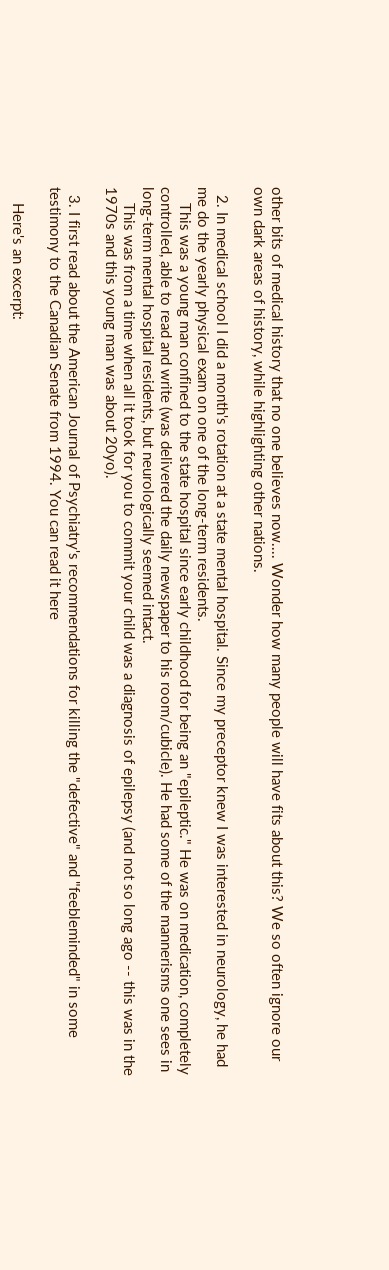other bits of medical history that no one believes now.... Wonder how many people will have fits about this? We so often ignore our own dark areas of history, while highlighting other nations.

  2. In medical school I did a month's rotation at a state mental hospital. Since my preceptor knew I was interested in neurology, he had me do the yearly physical exam on one of the long-term residents.
    This was a young man confined to the state hospital since early childhood for being an "epileptic." He was on medication, completely controlled, able to read and write (was delivered the daily newspaper to his room/cubicle). He had some of the mannerisms one sees in long-term mental hospital residents, but neurologically seemed intact.
    This was from a time when all it took for you to commit your child was a diagnosis of epilepsy (and not so long ago -- this was in the 1970s and this young man was about 20yo).

  3. I first read about the American Journal of Psychiatry's recommendations for killing the "defective" and "feebleminded" in some testimony to the Canadian Senate from 1994. You can read it here

    Here's an excerpt: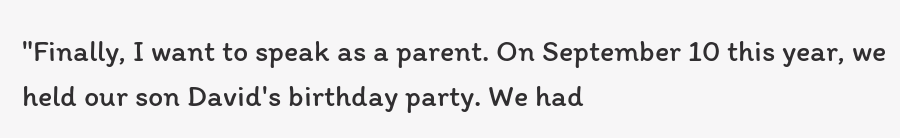"Finally, I want to speak as a parent. On September 10 this year, we held our son David's birthday party. We had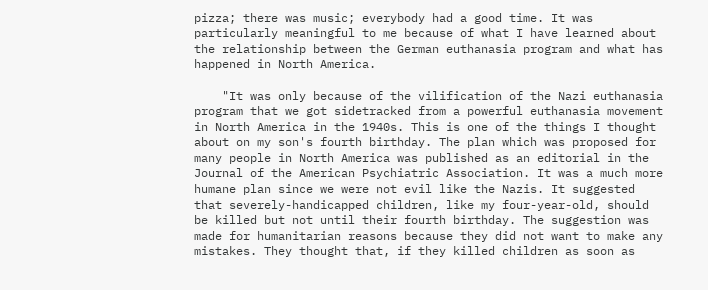pizza; there was music; everybody had a good time. It was particularly meaningful to me because of what I have learned about the relationship between the German euthanasia program and what has happened in North America.

    "It was only because of the vilification of the Nazi euthanasia program that we got sidetracked from a powerful euthanasia movement in North America in the 1940s. This is one of the things I thought about on my son's fourth birthday. The plan which was proposed for many people in North America was published as an editorial in the Journal of the American Psychiatric Association. It was a much more humane plan since we were not evil like the Nazis. It suggested that severely-handicapped children, like my four-year-old, should be killed but not until their fourth birthday. The suggestion was made for humanitarian reasons because they did not want to make any mistakes. They thought that, if they killed children as soon as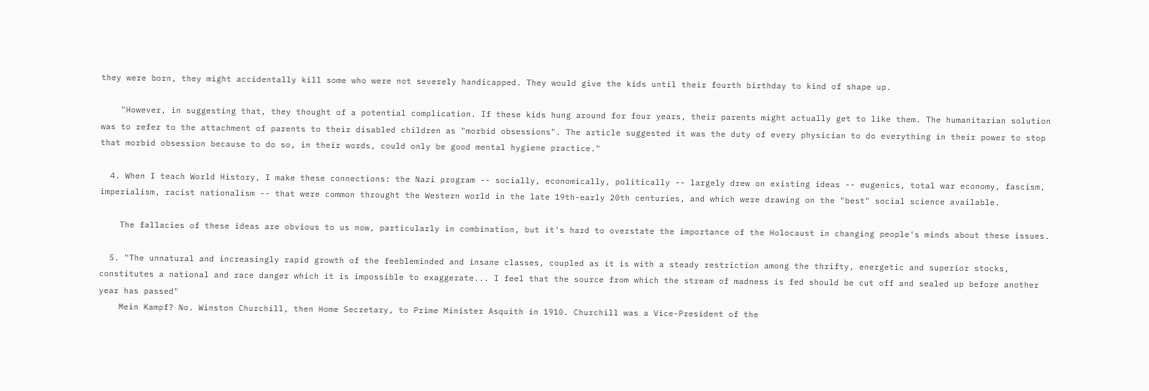they were born, they might accidentally kill some who were not severely handicapped. They would give the kids until their fourth birthday to kind of shape up.

    "However, in suggesting that, they thought of a potential complication. If these kids hung around for four years, their parents might actually get to like them. The humanitarian solution was to refer to the attachment of parents to their disabled children as "morbid obsessions". The article suggested it was the duty of every physician to do everything in their power to stop that morbid obsession because to do so, in their words, could only be good mental hygiene practice."

  4. When I teach World History, I make these connections: the Nazi program -- socially, economically, politically -- largely drew on existing ideas -- eugenics, total war economy, fascism, imperialism, racist nationalism -- that were common throught the Western world in the late 19th-early 20th centuries, and which were drawing on the "best" social science available.

    The fallacies of these ideas are obvious to us now, particularly in combination, but it's hard to overstate the importance of the Holocaust in changing people's minds about these issues.

  5. "The unnatural and increasingly rapid growth of the feebleminded and insane classes, coupled as it is with a steady restriction among the thrifty, energetic and superior stocks, constitutes a national and race danger which it is impossible to exaggerate... I feel that the source from which the stream of madness is fed should be cut off and sealed up before another year has passed"
    Mein Kampf? No. Winston Churchill, then Home Secretary, to Prime Minister Asquith in 1910. Churchill was a Vice-President of the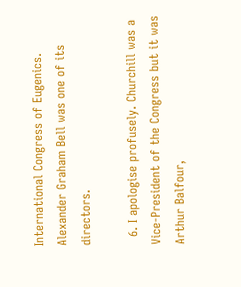International Congress of Eugenics. Alexander Graham Bell was one of its directors.

  6. I apologise profusely. Churchill was a Vice-President of the Congress but it was Arthur Balfour,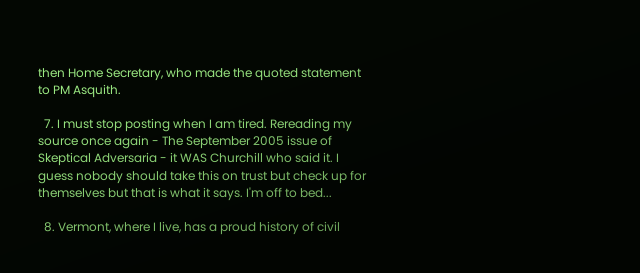then Home Secretary, who made the quoted statement to PM Asquith.

  7. I must stop posting when I am tired. Rereading my source once again - The September 2005 issue of Skeptical Adversaria - it WAS Churchill who said it. I guess nobody should take this on trust but check up for themselves but that is what it says. I'm off to bed...

  8. Vermont, where I live, has a proud history of civil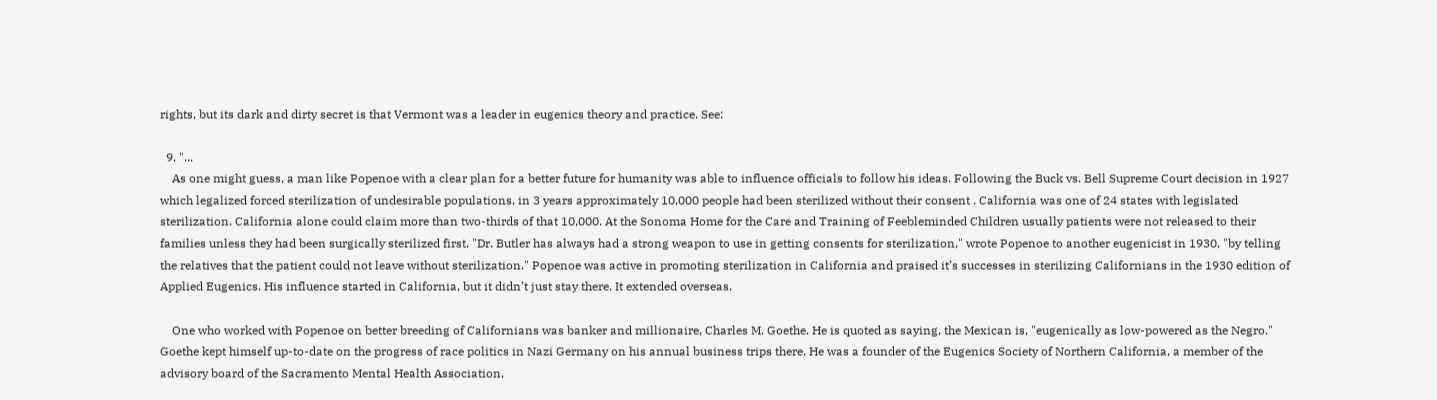rights, but its dark and dirty secret is that Vermont was a leader in eugenics theory and practice. See:

  9. "...
    As one might guess, a man like Popenoe with a clear plan for a better future for humanity was able to influence officials to follow his ideas. Following the Buck vs. Bell Supreme Court decision in 1927 which legalized forced sterilization of undesirable populations, in 3 years approximately 10,000 people had been sterilized without their consent . California was one of 24 states with legislated sterilization. California alone could claim more than two-thirds of that 10,000. At the Sonoma Home for the Care and Training of Feebleminded Children usually patients were not released to their families unless they had been surgically sterilized first. "Dr. Butler has always had a strong weapon to use in getting consents for sterilization," wrote Popenoe to another eugenicist in 1930, "by telling the relatives that the patient could not leave without sterilization." Popenoe was active in promoting sterilization in California and praised it’s successes in sterilizing Californians in the 1930 edition of Applied Eugenics. His influence started in California, but it didn’t just stay there. It extended overseas.

    One who worked with Popenoe on better breeding of Californians was banker and millionaire, Charles M. Goethe. He is quoted as saying, the Mexican is, "eugenically as low-powered as the Negro." Goethe kept himself up-to-date on the progress of race politics in Nazi Germany on his annual business trips there. He was a founder of the Eugenics Society of Northern California, a member of the advisory board of the Sacramento Mental Health Association,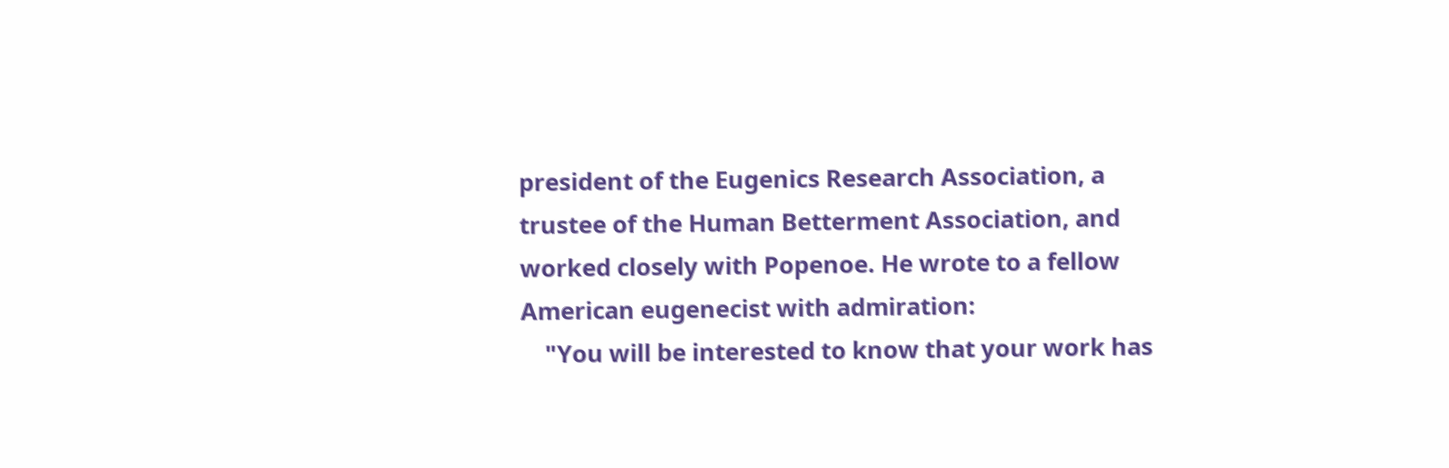president of the Eugenics Research Association, a trustee of the Human Betterment Association, and worked closely with Popenoe. He wrote to a fellow American eugenecist with admiration:
    "You will be interested to know that your work has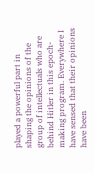played a powerful part in shaping the opinions of the group of intellectuals who are behind Hitler in this epoch-making program. Everywhere I have sensed that their opinions have been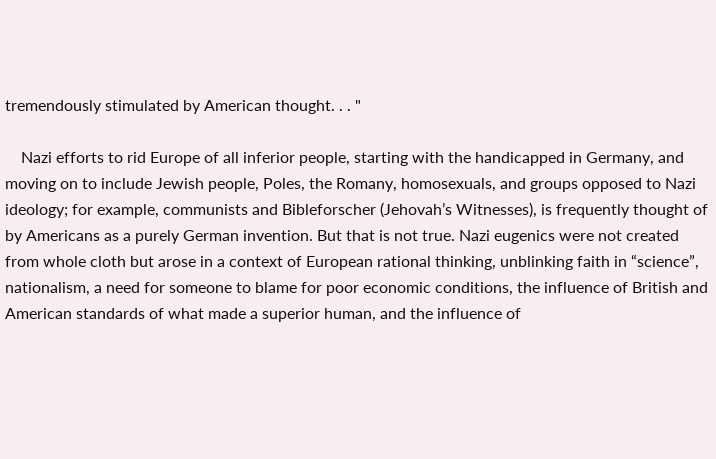tremendously stimulated by American thought. . . "

    Nazi efforts to rid Europe of all inferior people, starting with the handicapped in Germany, and moving on to include Jewish people, Poles, the Romany, homosexuals, and groups opposed to Nazi ideology; for example, communists and Bibleforscher (Jehovah’s Witnesses), is frequently thought of by Americans as a purely German invention. But that is not true. Nazi eugenics were not created from whole cloth but arose in a context of European rational thinking, unblinking faith in “science”, nationalism, a need for someone to blame for poor economic conditions, the influence of British and American standards of what made a superior human, and the influence of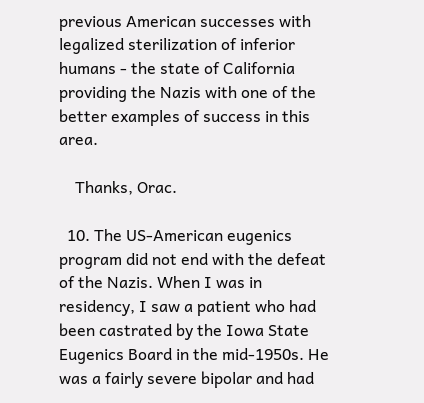previous American successes with legalized sterilization of inferior humans - the state of California providing the Nazis with one of the better examples of success in this area.

    Thanks, Orac.

  10. The US-American eugenics program did not end with the defeat of the Nazis. When I was in residency, I saw a patient who had been castrated by the Iowa State Eugenics Board in the mid-1950s. He was a fairly severe bipolar and had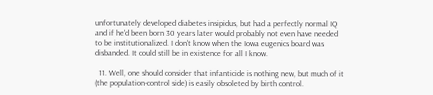unfortunately developed diabetes insipidus, but had a perfectly normal IQ and if he'd been born 30 years later would probably not even have needed to be institutionalized. I don't know when the Iowa eugenics board was disbanded. It could still be in existence for all I know.

  11. Well, one should consider that infanticide is nothing new, but much of it (the population-control side) is easily obsoleted by birth control.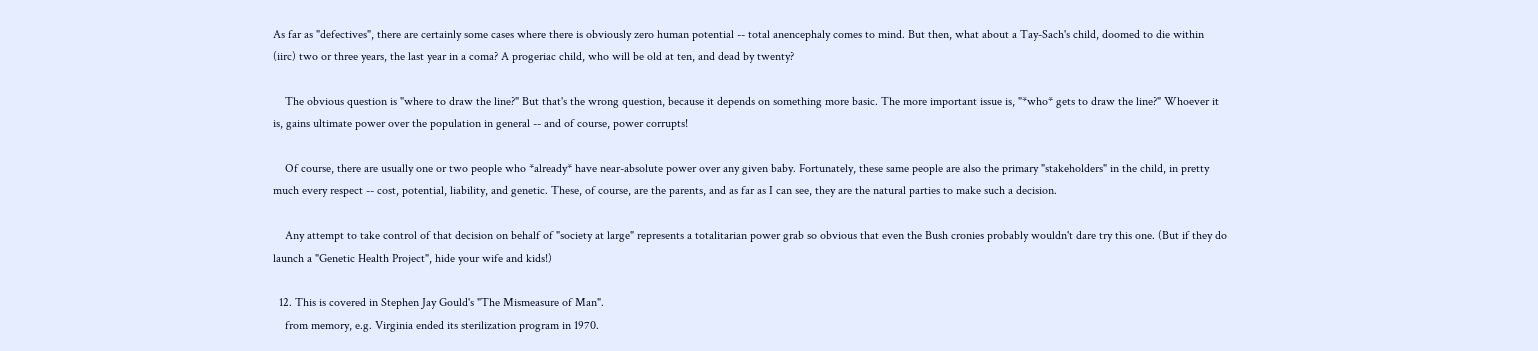As far as "defectives", there are certainly some cases where there is obviously zero human potential -- total anencephaly comes to mind. But then, what about a Tay-Sach's child, doomed to die within (iirc) two or three years, the last year in a coma? A progeriac child, who will be old at ten, and dead by twenty?

    The obvious question is "where to draw the line?" But that's the wrong question, because it depends on something more basic. The more important issue is, "*who* gets to draw the line?" Whoever it is, gains ultimate power over the population in general -- and of course, power corrupts!

    Of course, there are usually one or two people who *already* have near-absolute power over any given baby. Fortunately, these same people are also the primary "stakeholders" in the child, in pretty much every respect -- cost, potential, liability, and genetic. These, of course, are the parents, and as far as I can see, they are the natural parties to make such a decision.

    Any attempt to take control of that decision on behalf of "society at large" represents a totalitarian power grab so obvious that even the Bush cronies probably wouldn't dare try this one. (But if they do launch a "Genetic Health Project", hide your wife and kids!)

  12. This is covered in Stephen Jay Gould's "The Mismeasure of Man".
    from memory, e.g. Virginia ended its sterilization program in 1970.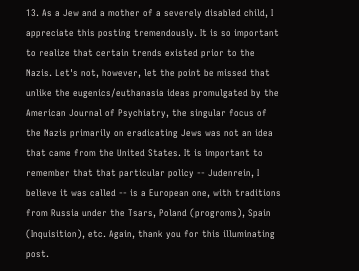13. As a Jew and a mother of a severely disabled child, I appreciate this posting tremendously. It is so important to realize that certain trends existed prior to the Nazis. Let's not, however, let the point be missed that unlike the eugenics/euthanasia ideas promulgated by the American Journal of Psychiatry, the singular focus of the Nazis primarily on eradicating Jews was not an idea that came from the United States. It is important to remember that that particular policy -- Judenrein, I believe it was called -- is a European one, with traditions from Russia under the Tsars, Poland (progroms), Spain (Inquisition), etc. Again, thank you for this illuminating post.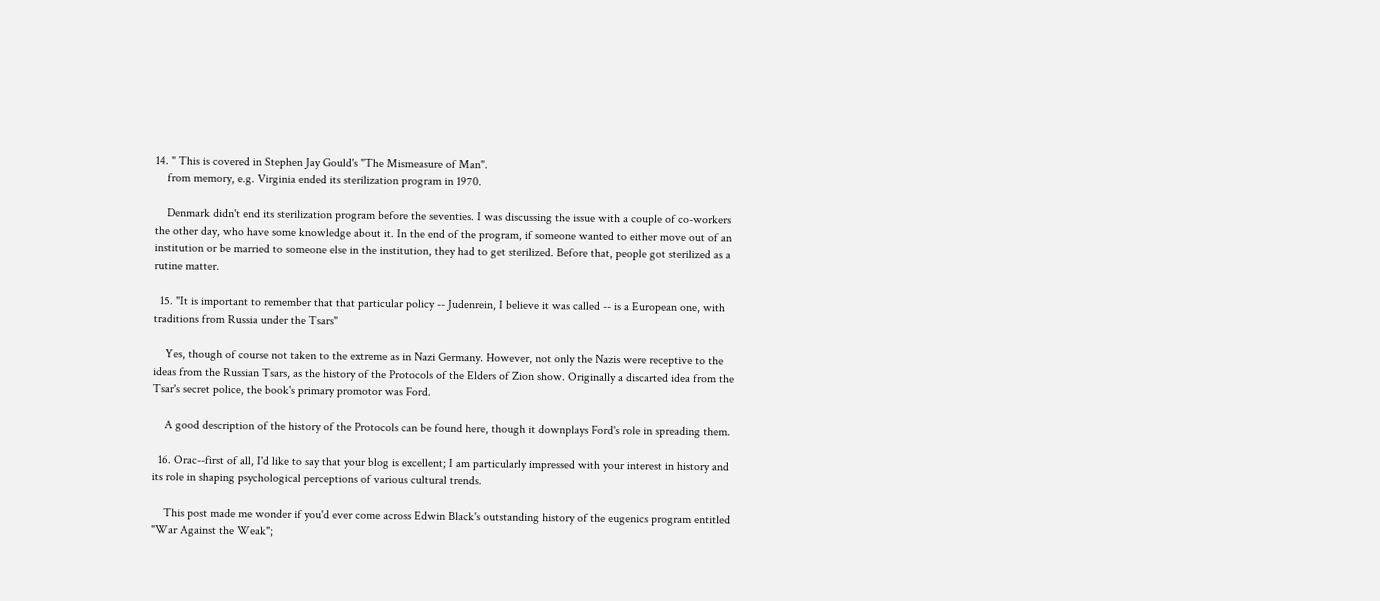14. " This is covered in Stephen Jay Gould's "The Mismeasure of Man".
    from memory, e.g. Virginia ended its sterilization program in 1970.

    Denmark didn't end its sterilization program before the seventies. I was discussing the issue with a couple of co-workers the other day, who have some knowledge about it. In the end of the program, if someone wanted to either move out of an institution or be married to someone else in the institution, they had to get sterilized. Before that, people got sterilized as a rutine matter.

  15. "It is important to remember that that particular policy -- Judenrein, I believe it was called -- is a European one, with traditions from Russia under the Tsars"

    Yes, though of course not taken to the extreme as in Nazi Germany. However, not only the Nazis were receptive to the ideas from the Russian Tsars, as the history of the Protocols of the Elders of Zion show. Originally a discarted idea from the Tsar's secret police, the book's primary promotor was Ford.

    A good description of the history of the Protocols can be found here, though it downplays Ford's role in spreading them.

  16. Orac--first of all, I'd like to say that your blog is excellent; I am particularly impressed with your interest in history and its role in shaping psychological perceptions of various cultural trends.

    This post made me wonder if you'd ever come across Edwin Black's outstanding history of the eugenics program entitled "War Against the Weak";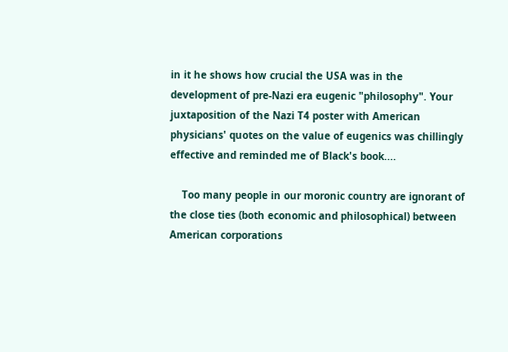in it he shows how crucial the USA was in the development of pre-Nazi era eugenic "philosophy". Your juxtaposition of the Nazi T4 poster with American physicians' quotes on the value of eugenics was chillingly effective and reminded me of Black's book....

    Too many people in our moronic country are ignorant of the close ties (both economic and philosophical) between American corporations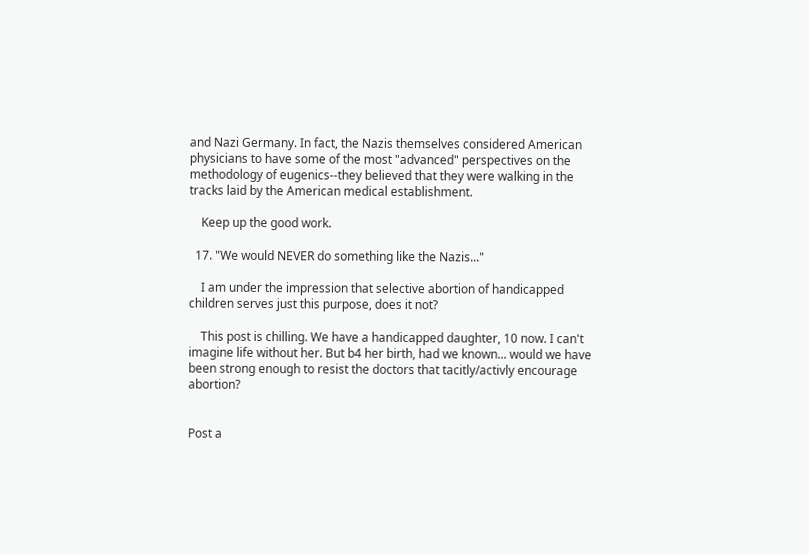and Nazi Germany. In fact, the Nazis themselves considered American physicians to have some of the most "advanced" perspectives on the methodology of eugenics--they believed that they were walking in the tracks laid by the American medical establishment.

    Keep up the good work.

  17. "We would NEVER do something like the Nazis..."

    I am under the impression that selective abortion of handicapped children serves just this purpose, does it not?

    This post is chilling. We have a handicapped daughter, 10 now. I can't imagine life without her. But b4 her birth, had we known... would we have been strong enough to resist the doctors that tacitly/activly encourage abortion?


Post a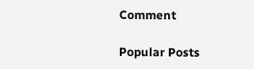Comment

Popular Posts